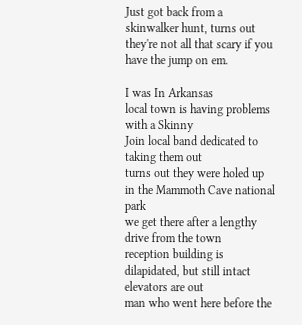Just got back from a skinwalker hunt, turns out they're not all that scary if you have the jump on em.

I was In Arkansas
local town is having problems with a Skinny
Join local band dedicated to taking them out
turns out they were holed up in the Mammoth Cave national park
we get there after a lengthy drive from the town
reception building is dilapidated, but still intact
elevators are out
man who went here before the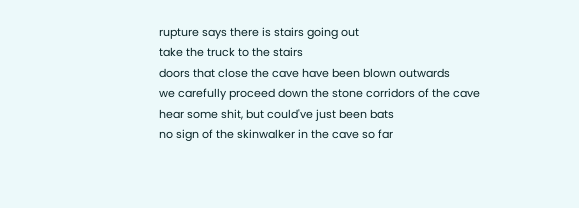rupture says there is stairs going out
take the truck to the stairs
doors that close the cave have been blown outwards
we carefully proceed down the stone corridors of the cave
hear some shit, but could've just been bats
no sign of the skinwalker in the cave so far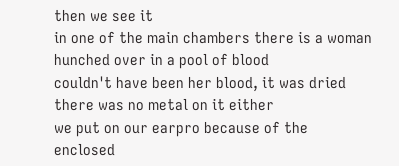then we see it
in one of the main chambers there is a woman hunched over in a pool of blood
couldn't have been her blood, it was dried
there was no metal on it either
we put on our earpro because of the enclosed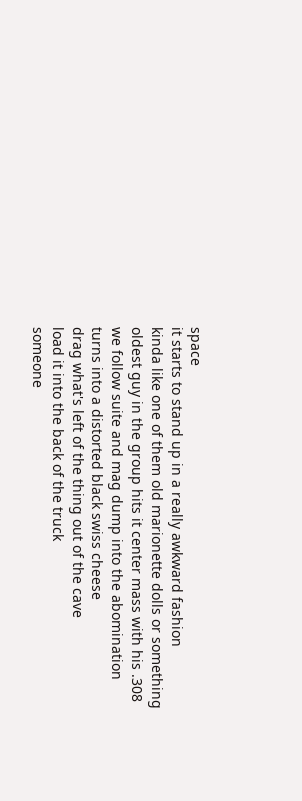space
it starts to stand up in a really awkward fashion
kinda like one of them old marionette dolls or something
oldest guy in the group hits it center mass with his .308
we follow suite and mag dump into the abomination
turns into a distorted black swiss cheese
drag what's left of the thing out of the cave
load it into the back of the truck
someone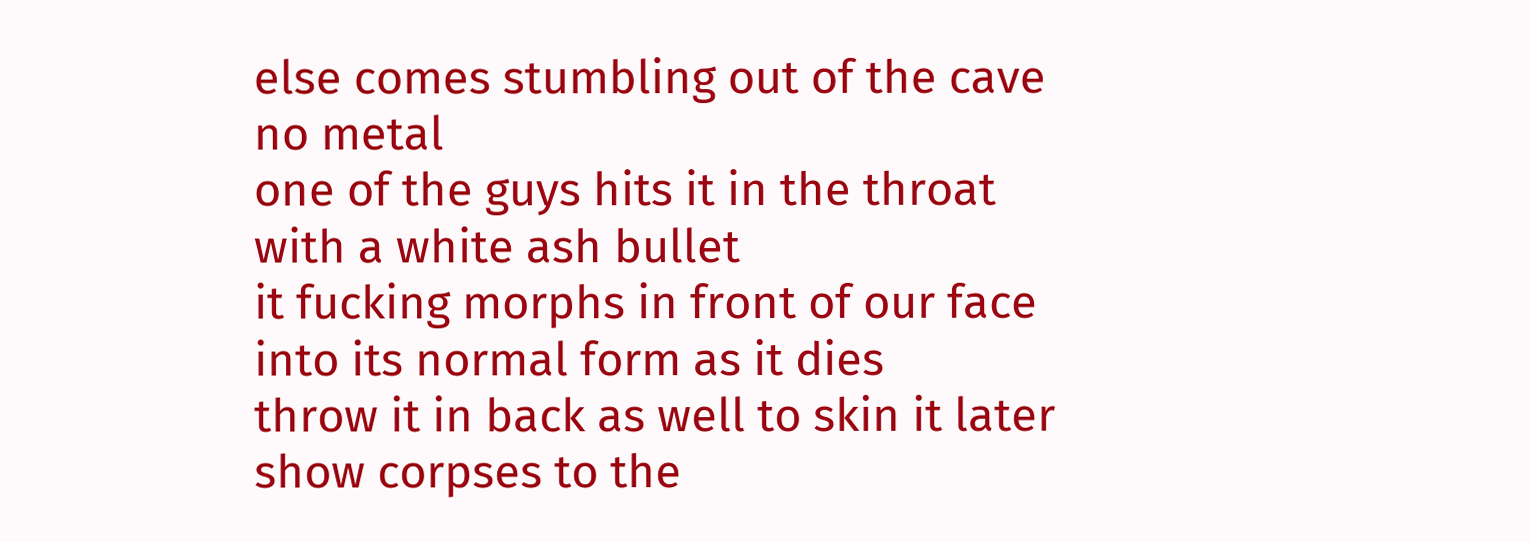else comes stumbling out of the cave
no metal
one of the guys hits it in the throat with a white ash bullet
it fucking morphs in front of our face into its normal form as it dies
throw it in back as well to skin it later
show corpses to the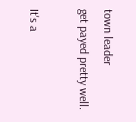town leader
get payed pretty well.

It's a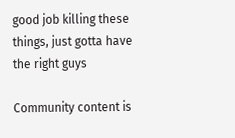good job killing these things, just gotta have the right guys

Community content is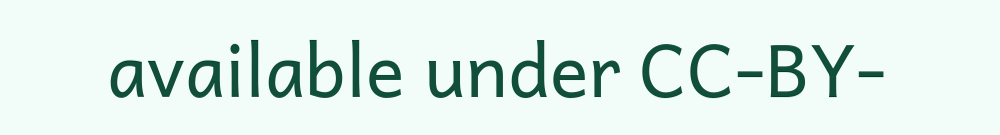available under CC-BY-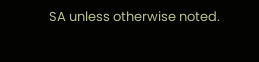SA unless otherwise noted.